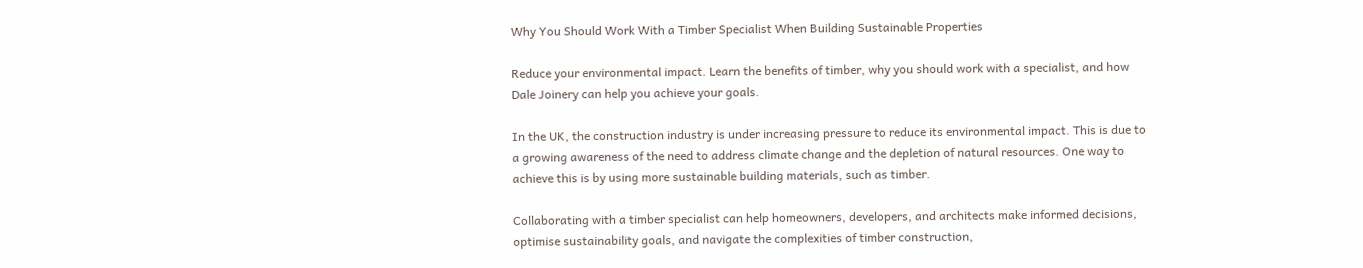Why You Should Work With a Timber Specialist When Building Sustainable Properties

Reduce your environmental impact. Learn the benefits of timber, why you should work with a specialist, and how Dale Joinery can help you achieve your goals.

In the UK, the construction industry is under increasing pressure to reduce its environmental impact. This is due to a growing awareness of the need to address climate change and the depletion of natural resources. One way to achieve this is by using more sustainable building materials, such as timber.

Collaborating with a timber specialist can help homeowners, developers, and architects make informed decisions, optimise sustainability goals, and navigate the complexities of timber construction,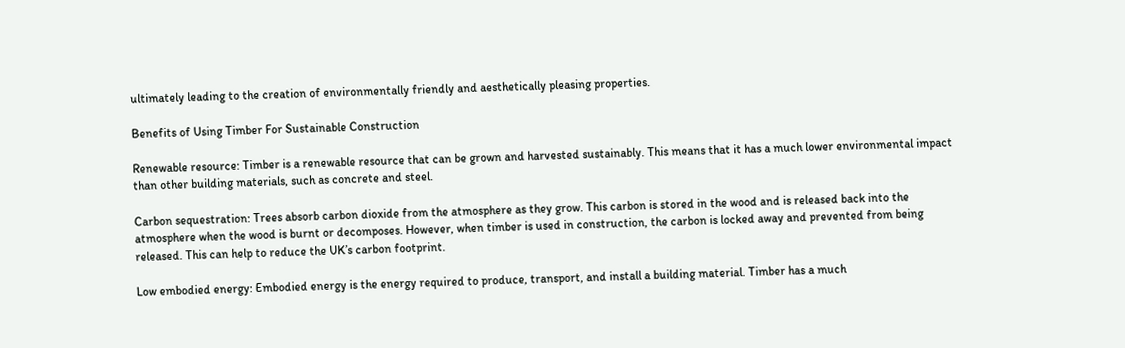ultimately leading to the creation of environmentally friendly and aesthetically pleasing properties.

Benefits of Using Timber For Sustainable Construction

Renewable resource: Timber is a renewable resource that can be grown and harvested sustainably. This means that it has a much lower environmental impact than other building materials, such as concrete and steel.

Carbon sequestration: Trees absorb carbon dioxide from the atmosphere as they grow. This carbon is stored in the wood and is released back into the atmosphere when the wood is burnt or decomposes. However, when timber is used in construction, the carbon is locked away and prevented from being released. This can help to reduce the UK’s carbon footprint.

Low embodied energy: Embodied energy is the energy required to produce, transport, and install a building material. Timber has a much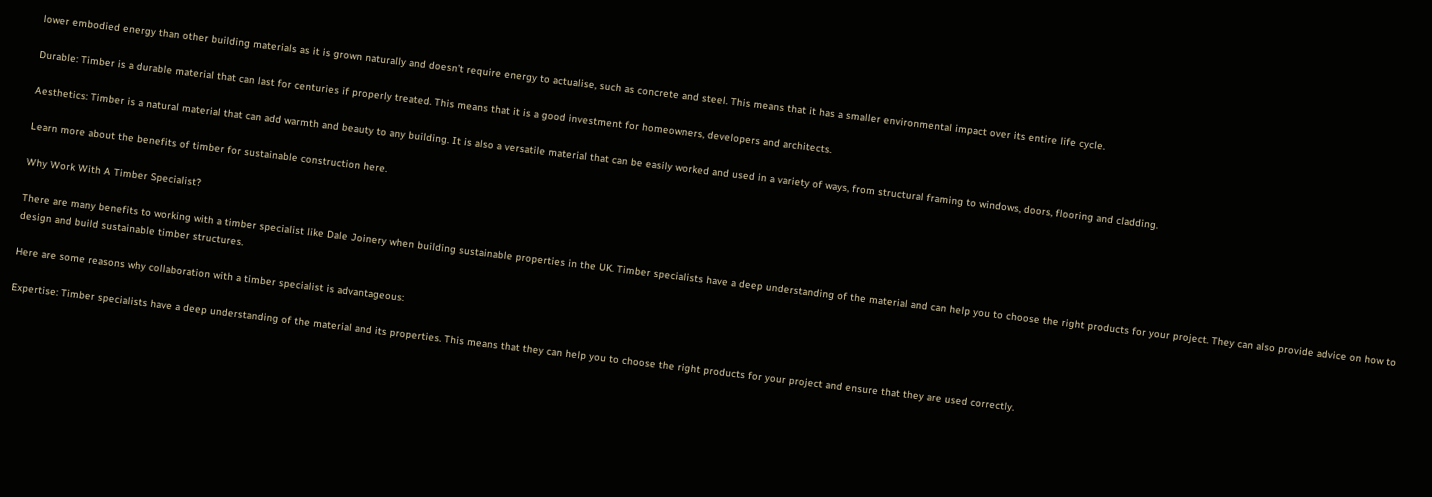lower embodied energy than other building materials as it is grown naturally and doesn’t require energy to actualise, such as concrete and steel. This means that it has a smaller environmental impact over its entire life cycle.

Durable: Timber is a durable material that can last for centuries if properly treated. This means that it is a good investment for homeowners, developers and architects.

Aesthetics: Timber is a natural material that can add warmth and beauty to any building. It is also a versatile material that can be easily worked and used in a variety of ways, from structural framing to windows, doors, flooring and cladding.

Learn more about the benefits of timber for sustainable construction here.

Why Work With A Timber Specialist?

There are many benefits to working with a timber specialist like Dale Joinery when building sustainable properties in the UK. Timber specialists have a deep understanding of the material and can help you to choose the right products for your project. They can also provide advice on how to design and build sustainable timber structures.

Here are some reasons why collaboration with a timber specialist is advantageous:

Expertise: Timber specialists have a deep understanding of the material and its properties. This means that they can help you to choose the right products for your project and ensure that they are used correctly.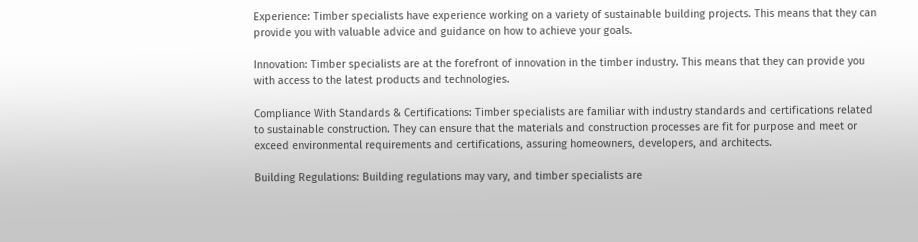Experience: Timber specialists have experience working on a variety of sustainable building projects. This means that they can provide you with valuable advice and guidance on how to achieve your goals.

Innovation: Timber specialists are at the forefront of innovation in the timber industry. This means that they can provide you with access to the latest products and technologies.

Compliance With Standards & Certifications: Timber specialists are familiar with industry standards and certifications related to sustainable construction. They can ensure that the materials and construction processes are fit for purpose and meet or exceed environmental requirements and certifications, assuring homeowners, developers, and architects.

Building Regulations: Building regulations may vary, and timber specialists are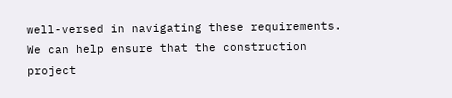well-versed in navigating these requirements. We can help ensure that the construction project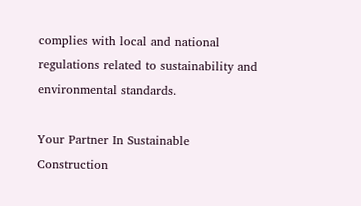complies with local and national regulations related to sustainability and environmental standards.

Your Partner In Sustainable Construction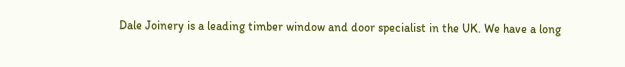Dale Joinery is a leading timber window and door specialist in the UK. We have a long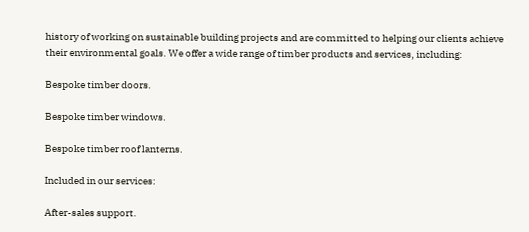history of working on sustainable building projects and are committed to helping our clients achieve their environmental goals. We offer a wide range of timber products and services, including:

Bespoke timber doors.

Bespoke timber windows.

Bespoke timber roof lanterns.

Included in our services:

After-sales support.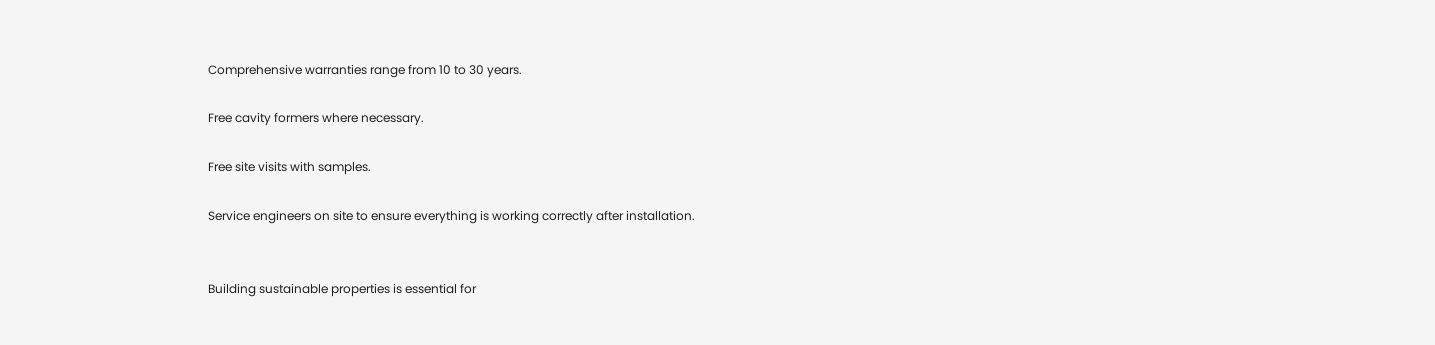Comprehensive warranties range from 10 to 30 years.

Free cavity formers where necessary.

Free site visits with samples.

Service engineers on site to ensure everything is working correctly after installation.


Building sustainable properties is essential for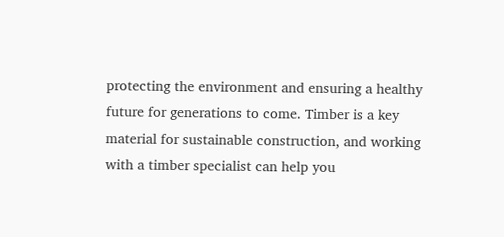protecting the environment and ensuring a healthy future for generations to come. Timber is a key material for sustainable construction, and working with a timber specialist can help you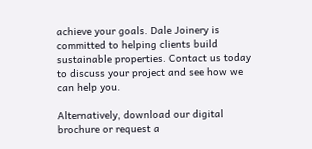achieve your goals. Dale Joinery is committed to helping clients build sustainable properties. Contact us today to discuss your project and see how we can help you.

Alternatively, download our digital brochure or request a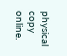physical copy online.